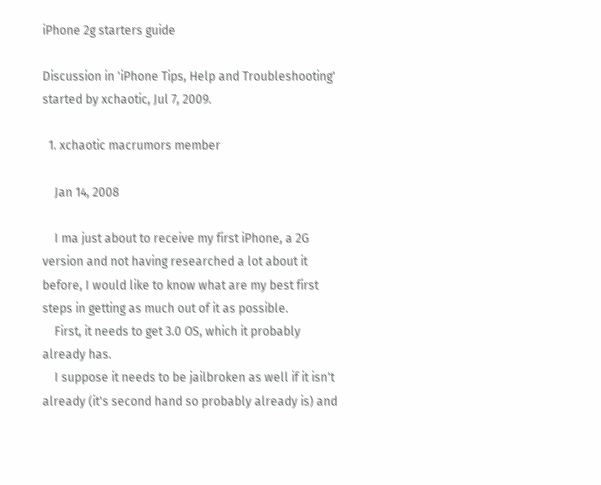iPhone 2g starters guide

Discussion in 'iPhone Tips, Help and Troubleshooting' started by xchaotic, Jul 7, 2009.

  1. xchaotic macrumors member

    Jan 14, 2008

    I ma just about to receive my first iPhone, a 2G version and not having researched a lot about it before, I would like to know what are my best first steps in getting as much out of it as possible.
    First, it needs to get 3.0 OS, which it probably already has.
    I suppose it needs to be jailbroken as well if it isn't already (it's second hand so probably already is) and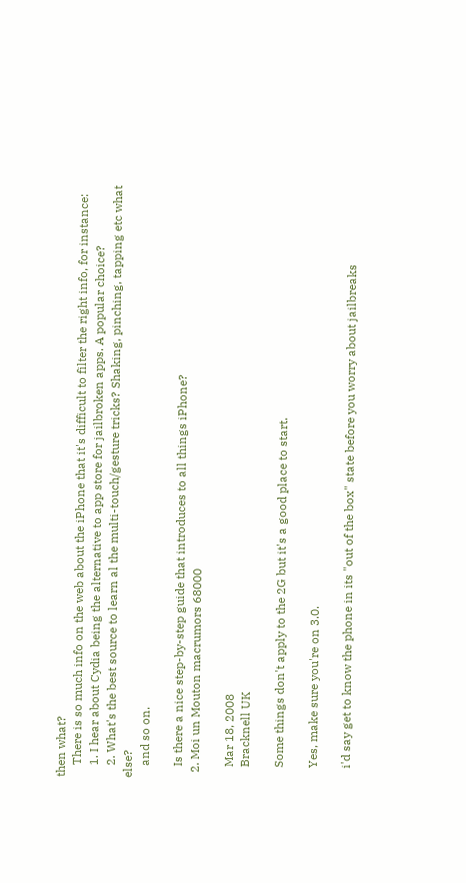then what?
    There is so much info on the web about the iPhone that it's difficult to filter the right info, for instance:
    1. I hear about Cydia being the alternative to app store for jailbroken apps. A popular choice?
    2. What's the best source to learn al the multi-touch/gesture tricks? Shaking, pinching, tapping etc what else?
    and so on.

    Is there a nice step-by-step guide that introduces to all things iPhone?
  2. Moi un Mouton macrumors 68000

    Mar 18, 2008
    Bracknell UK

    Some things don't apply to the 2G but it's a good place to start.

    Yes, make sure you're on 3.0.

    i'd say get to know the phone in its "out of the box" state before you worry about jailbreaks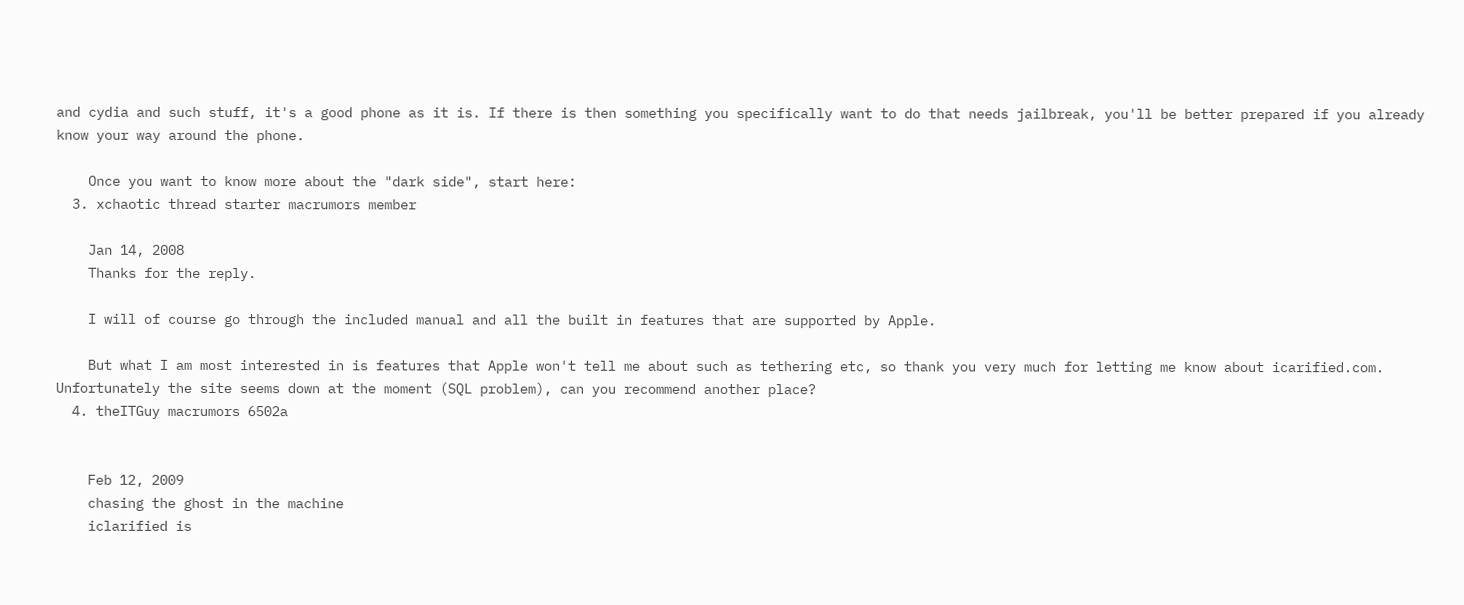and cydia and such stuff, it's a good phone as it is. If there is then something you specifically want to do that needs jailbreak, you'll be better prepared if you already know your way around the phone.

    Once you want to know more about the "dark side", start here:
  3. xchaotic thread starter macrumors member

    Jan 14, 2008
    Thanks for the reply.

    I will of course go through the included manual and all the built in features that are supported by Apple.

    But what I am most interested in is features that Apple won't tell me about such as tethering etc, so thank you very much for letting me know about icarified.com. Unfortunately the site seems down at the moment (SQL problem), can you recommend another place?
  4. theITGuy macrumors 6502a


    Feb 12, 2009
    chasing the ghost in the machine
    iclarified is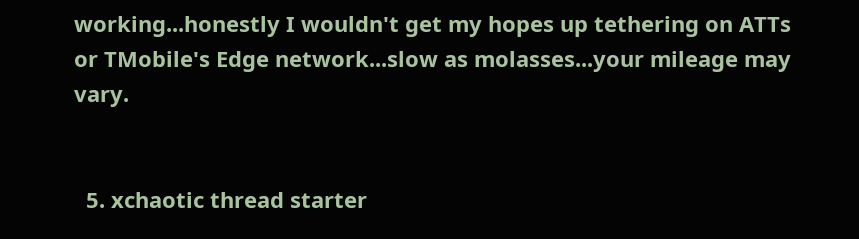working...honestly I wouldn't get my hopes up tethering on ATTs or TMobile's Edge network...slow as molasses...your mileage may vary.


  5. xchaotic thread starter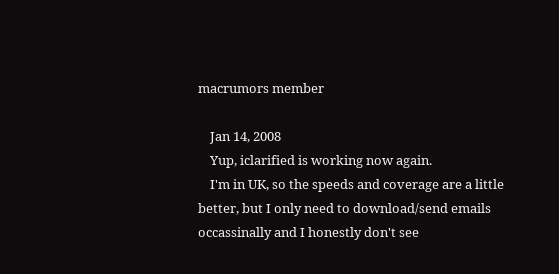macrumors member

    Jan 14, 2008
    Yup, iclarified is working now again.
    I'm in UK, so the speeds and coverage are a little better, but I only need to download/send emails occassinally and I honestly don't see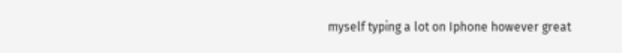myself typing a lot on Iphone however great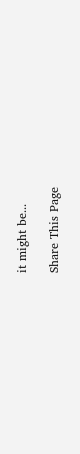it might be...

Share This Page